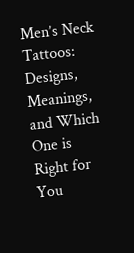Men’s Neck Tattoos: Designs, Meanings, and Which One is Right for You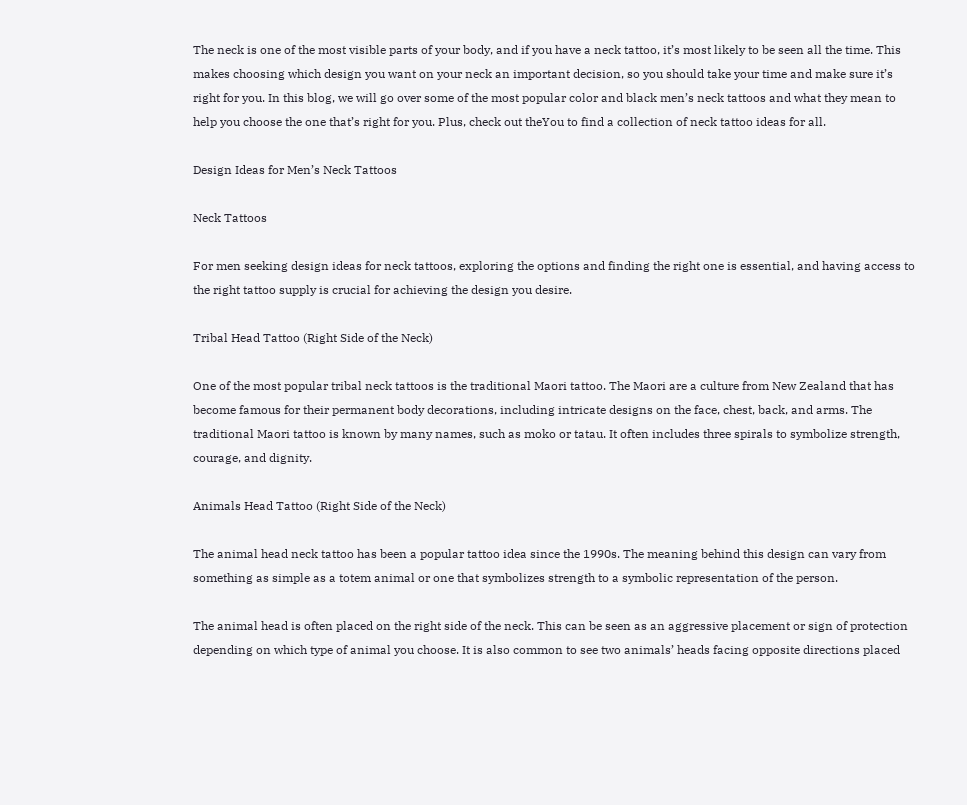The neck is one of the most visible parts of your body, and if you have a neck tattoo, it’s most likely to be seen all the time. This makes choosing which design you want on your neck an important decision, so you should take your time and make sure it’s right for you. In this blog, we will go over some of the most popular color and black men’s neck tattoos and what they mean to help you choose the one that’s right for you. Plus, check out theYou to find a collection of neck tattoo ideas for all.

Design Ideas for Men’s Neck Tattoos

Neck Tattoos

For men seeking design ideas for neck tattoos, exploring the options and finding the right one is essential, and having access to the right tattoo supply is crucial for achieving the design you desire.

Tribal Head Tattoo (Right Side of the Neck)

One of the most popular tribal neck tattoos is the traditional Maori tattoo. The Maori are a culture from New Zealand that has become famous for their permanent body decorations, including intricate designs on the face, chest, back, and arms. The traditional Maori tattoo is known by many names, such as moko or tatau. It often includes three spirals to symbolize strength, courage, and dignity.

Animals Head Tattoo (Right Side of the Neck)

The animal head neck tattoo has been a popular tattoo idea since the 1990s. The meaning behind this design can vary from something as simple as a totem animal or one that symbolizes strength to a symbolic representation of the person.

The animal head is often placed on the right side of the neck. This can be seen as an aggressive placement or sign of protection depending on which type of animal you choose. It is also common to see two animals’ heads facing opposite directions placed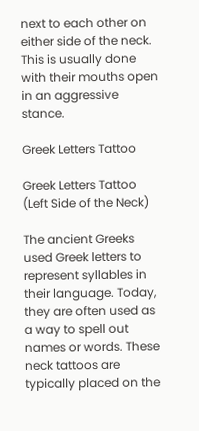next to each other on either side of the neck. This is usually done with their mouths open in an aggressive stance.

Greek Letters Tattoo

Greek Letters Tattoo (Left Side of the Neck)

The ancient Greeks used Greek letters to represent syllables in their language. Today, they are often used as a way to spell out names or words. These neck tattoos are typically placed on the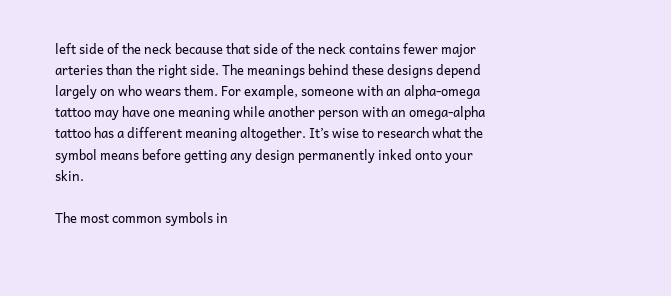left side of the neck because that side of the neck contains fewer major arteries than the right side. The meanings behind these designs depend largely on who wears them. For example, someone with an alpha-omega tattoo may have one meaning while another person with an omega-alpha tattoo has a different meaning altogether. It’s wise to research what the symbol means before getting any design permanently inked onto your skin.

The most common symbols in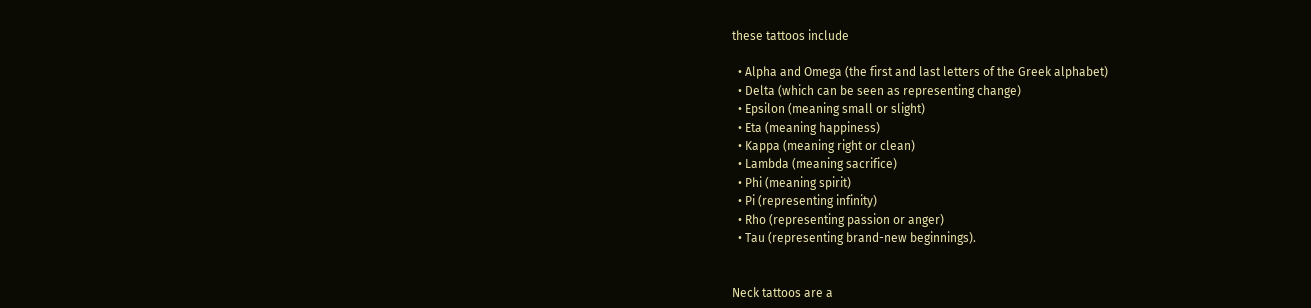these tattoos include

  • Alpha and Omega (the first and last letters of the Greek alphabet)
  • Delta (which can be seen as representing change)
  • Epsilon (meaning small or slight)
  • Eta (meaning happiness)
  • Kappa (meaning right or clean)
  • Lambda (meaning sacrifice)
  • Phi (meaning spirit)
  • Pi (representing infinity)
  • Rho (representing passion or anger)
  • Tau (representing brand-new beginnings).


Neck tattoos are a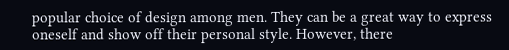popular choice of design among men. They can be a great way to express oneself and show off their personal style. However, there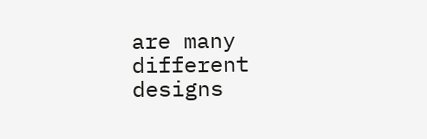are many different designs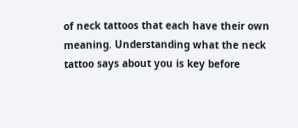of neck tattoos that each have their own meaning. Understanding what the neck tattoo says about you is key before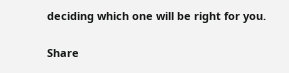deciding which one will be right for you.

Share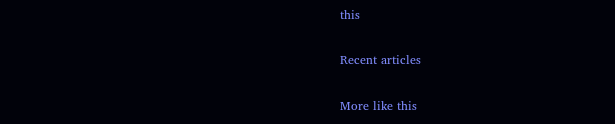this

Recent articles

More like this